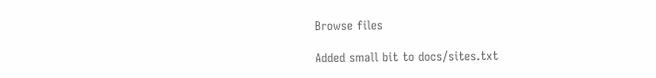Browse files

Added small bit to docs/sites.txt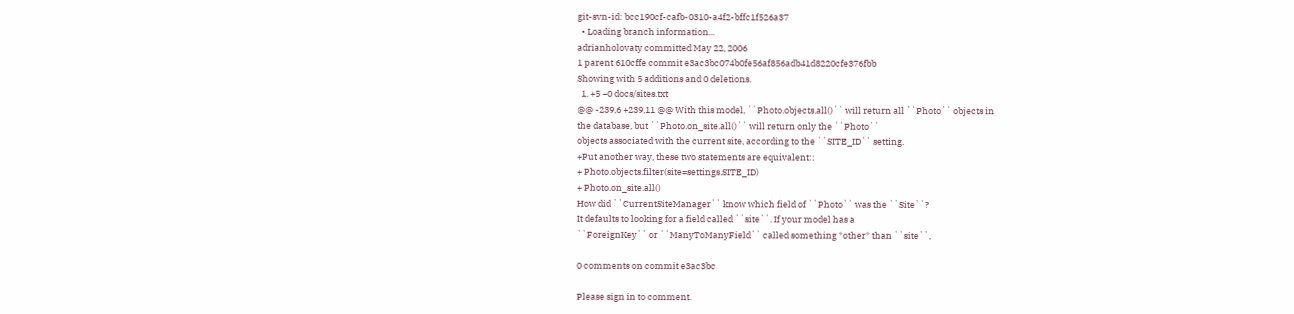git-svn-id: bcc190cf-cafb-0310-a4f2-bffc1f526a37
  • Loading branch information...
adrianholovaty committed May 22, 2006
1 parent 610cffe commit e3ac3bc074b0fe56af856adb41d8220cfe376fbb
Showing with 5 additions and 0 deletions.
  1. +5 −0 docs/sites.txt
@@ -239,6 +239,11 @@ With this model, ``Photo.objects.all()`` will return all ``Photo`` objects in
the database, but ``Photo.on_site.all()`` will return only the ``Photo``
objects associated with the current site, according to the ``SITE_ID`` setting.
+Put another way, these two statements are equivalent::
+ Photo.objects.filter(site=settings.SITE_ID)
+ Photo.on_site.all()
How did ``CurrentSiteManager`` know which field of ``Photo`` was the ``Site``?
It defaults to looking for a field called ``site``. If your model has a
``ForeignKey`` or ``ManyToManyField`` called something *other* than ``site``,

0 comments on commit e3ac3bc

Please sign in to comment.